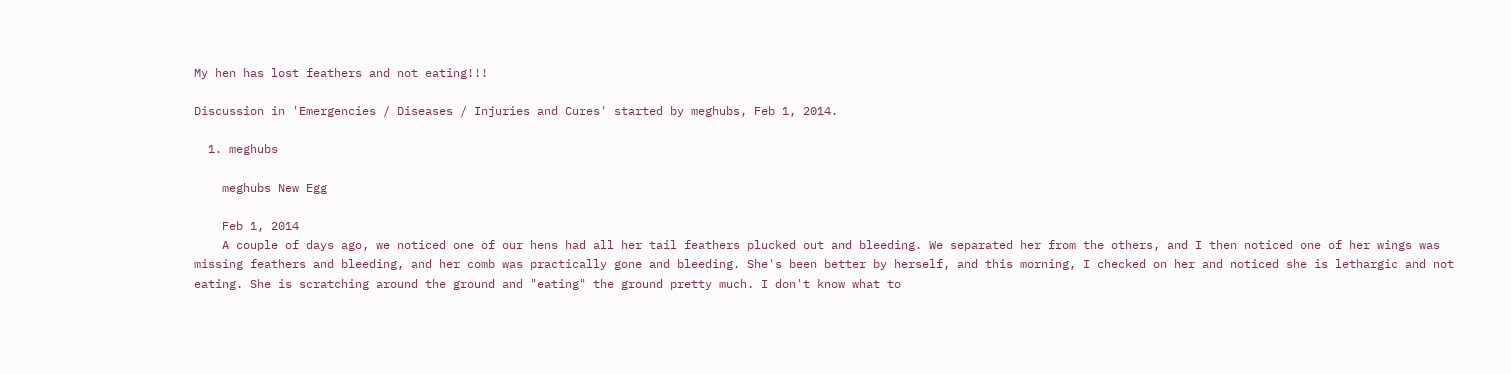My hen has lost feathers and not eating!!!

Discussion in 'Emergencies / Diseases / Injuries and Cures' started by meghubs, Feb 1, 2014.

  1. meghubs

    meghubs New Egg

    Feb 1, 2014
    A couple of days ago, we noticed one of our hens had all her tail feathers plucked out and bleeding. We separated her from the others, and I then noticed one of her wings was missing feathers and bleeding, and her comb was practically gone and bleeding. She's been better by herself, and this morning, I checked on her and noticed she is lethargic and not eating. She is scratching around the ground and "eating" the ground pretty much. I don't know what to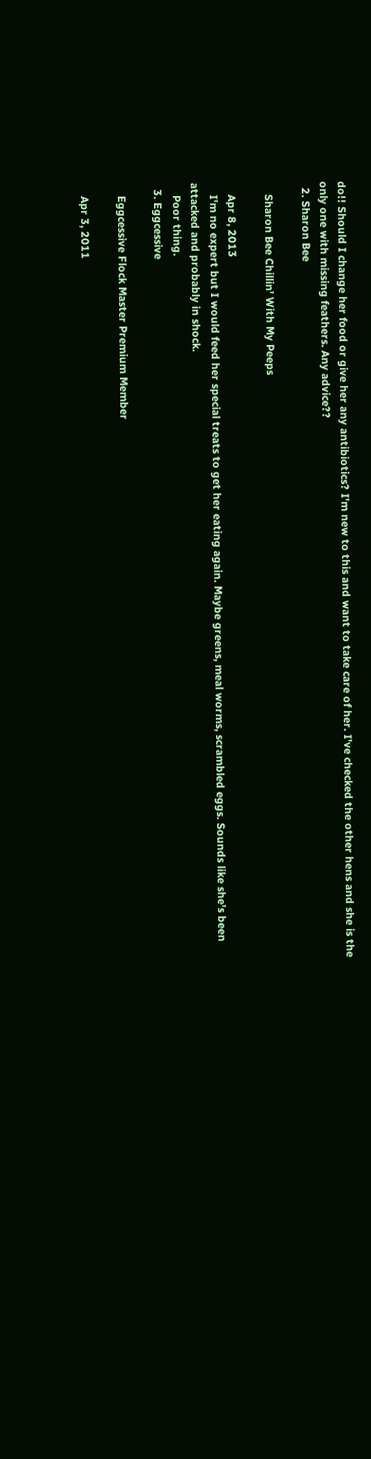do!! Should I change her food or give her any antibiotics? I'm new to this and want to take care of her. I've checked the other hens and she is the only one with missing feathers. Any advice??
  2. Sharon Bee

    Sharon Bee Chillin' With My Peeps

    Apr 8, 2013
    I'm no expert but I would feed her special treats to get her eating again. Maybe greens, meal worms, scrambled eggs. Sounds like she's been attacked and probably in shock.
    Poor thing.
  3. Eggcessive

    Eggcessive Flock Master Premium Member

    Apr 3, 2011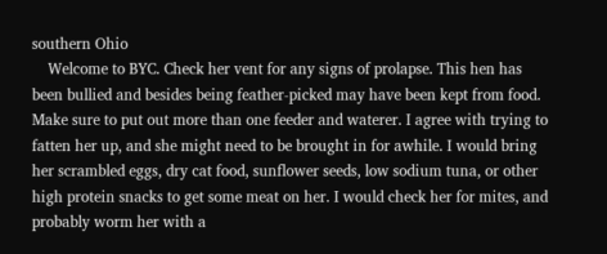southern Ohio
    Welcome to BYC. Check her vent for any signs of prolapse. This hen has been bullied and besides being feather-picked may have been kept from food. Make sure to put out more than one feeder and waterer. I agree with trying to fatten her up, and she might need to be brought in for awhile. I would bring her scrambled eggs, dry cat food, sunflower seeds, low sodium tuna, or other high protein snacks to get some meat on her. I would check her for mites, and probably worm her with a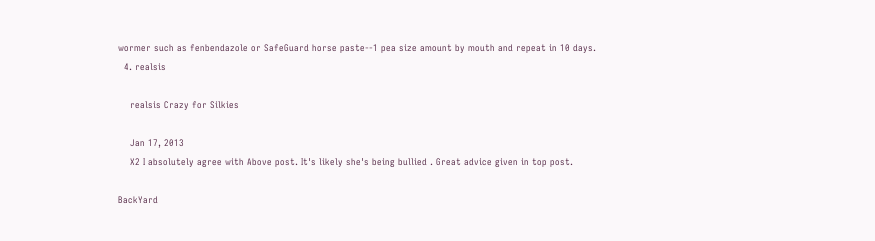wormer such as fenbendazole or SafeGuard horse paste--1 pea size amount by mouth and repeat in 10 days.
  4. realsis

    realsis Crazy for Silkies

    Jan 17, 2013
    X2 I absolutely agree with Above post. It's likely she's being bullied . Great advice given in top post.

BackYard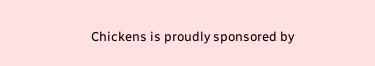Chickens is proudly sponsored by